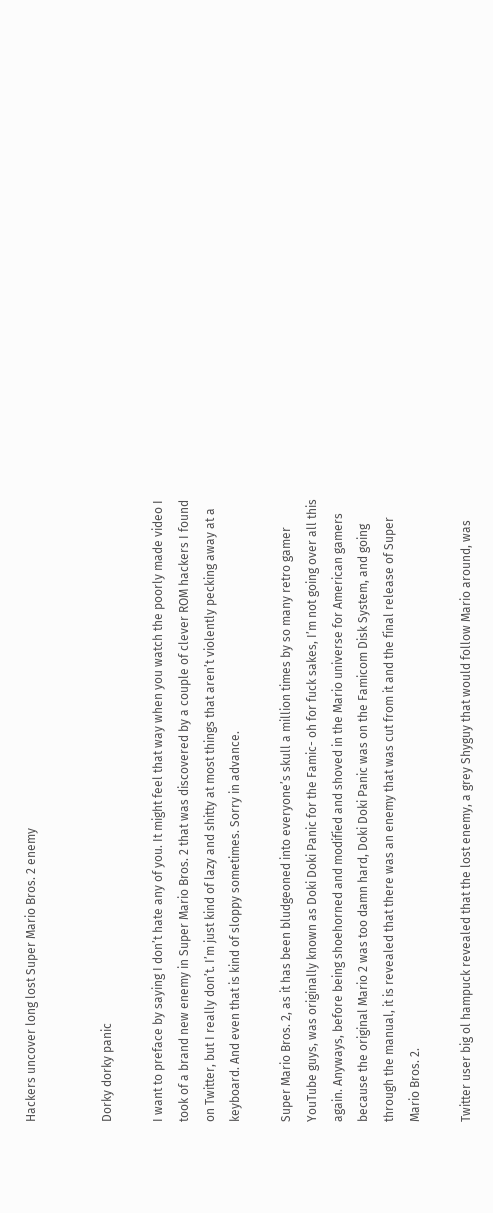Hackers uncover long lost Super Mario Bros. 2 enemy


Dorky dorky panic

I want to preface by saying I don’t hate any of you. It might feel that way when you watch the poorly made video I took of a brand new enemy in Super Mario Bros. 2 that was discovered by a couple of clever ROM hackers I found on Twitter, but I really don’t. I’m just kind of lazy and shitty at most things that aren’t violently pecking away at a keyboard. And even that is kind of sloppy sometimes. Sorry in advance.

Super Mario Bros. 2, as it has been bludgeoned into everyone’s skull a million times by so many retro gamer YouTube guys, was originally known as Doki Doki Panic for the Famic- oh for fuck sakes, I’m not going over all this again. Anyways, before being shoehorned and modified and shoved in the Mario universe for American gamers because the original Mario 2 was too damn hard, Doki Doki Panic was on the Famicom Disk System, and going through the manual, it is revealed that there was an enemy that was cut from it and the final release of Super Mario Bros. 2.

Twitter user big ol hampuck revealed that the lost enemy, a grey Shyguy that would follow Mario around, was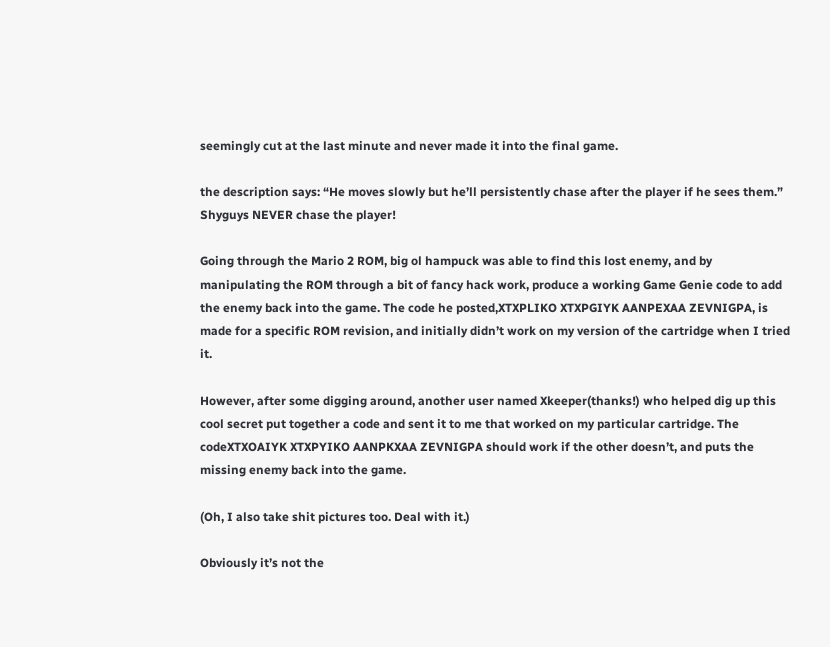seemingly cut at the last minute and never made it into the final game.

the description says: “He moves slowly but he’ll persistently chase after the player if he sees them.” Shyguys NEVER chase the player!

Going through the Mario 2 ROM, big ol hampuck was able to find this lost enemy, and by manipulating the ROM through a bit of fancy hack work, produce a working Game Genie code to add the enemy back into the game. The code he posted,XTXPLIKO XTXPGIYK AANPEXAA ZEVNIGPA, is made for a specific ROM revision, and initially didn’t work on my version of the cartridge when I tried it.

However, after some digging around, another user named Xkeeper(thanks!) who helped dig up this cool secret put together a code and sent it to me that worked on my particular cartridge. The codeXTXOAIYK XTXPYIKO AANPKXAA ZEVNIGPA should work if the other doesn’t, and puts the missing enemy back into the game.

(Oh, I also take shit pictures too. Deal with it.)

Obviously it’s not the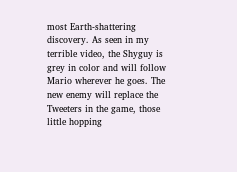most Earth-shattering discovery. As seen in my terrible video, the Shyguy is grey in color and will follow Mario wherever he goes. The new enemy will replace the Tweeters in the game, those little hopping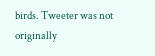birds. Tweeter was not originally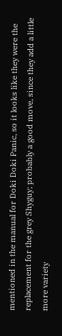mentioned in the manual for Doki Doki Panic, so it looks like they were the replacement for the grey Shyguy; probably a good move, since they add a little more variety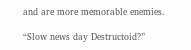and are more memorable enemies.

“Slow news day Destructoid?”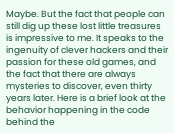Maybe. But the fact that people can still dig up these lost little treasures is impressive to me. It speaks to the ingenuity of clever hackers and their passion for these old games, and the fact that there are always mysteries to discover, even thirty years later. Here is a brief look at the behavior happening in the code behind the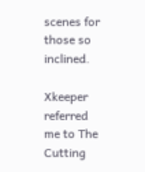scenes for those so inclined.

Xkeeper referred me to The Cutting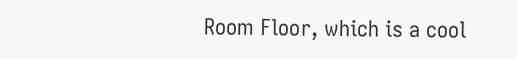Room Floor, which is a cool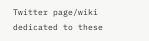Twitter page/wiki dedicated to these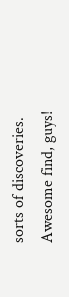sorts of discoveries. Awesome find, guys!